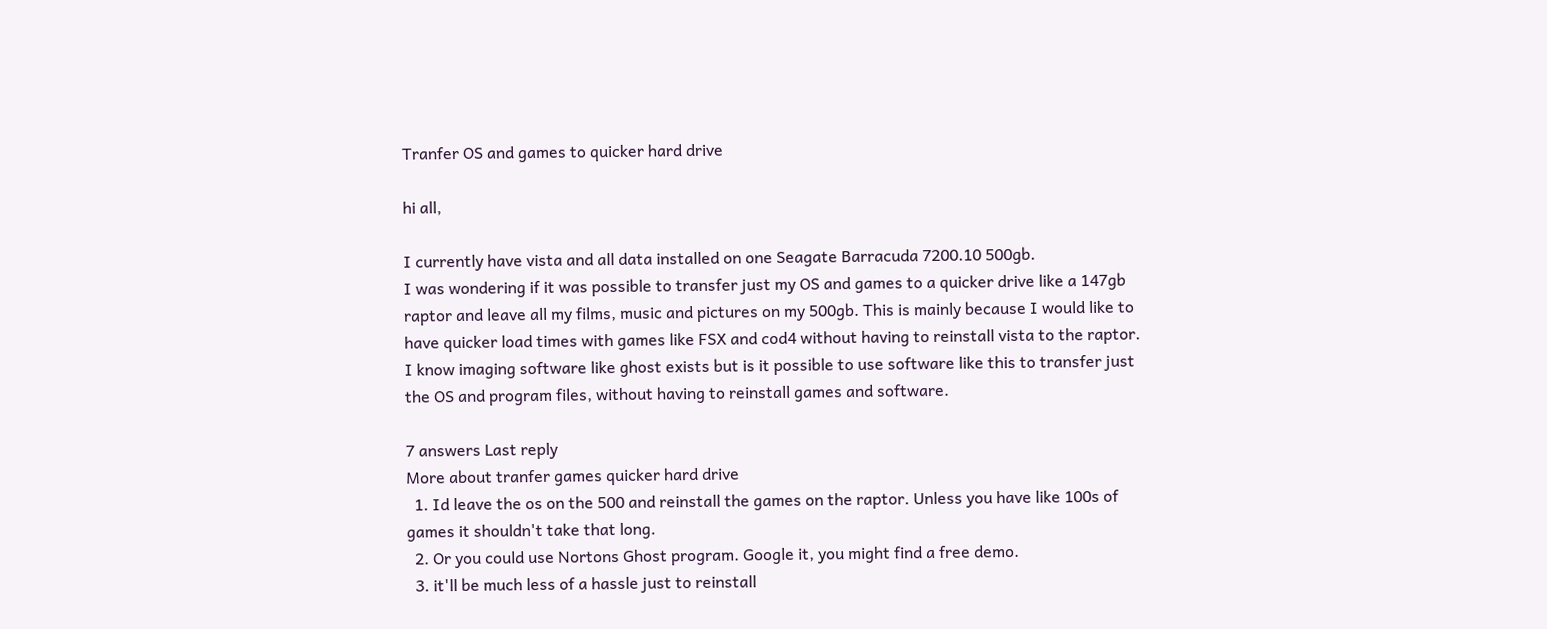Tranfer OS and games to quicker hard drive

hi all,

I currently have vista and all data installed on one Seagate Barracuda 7200.10 500gb.
I was wondering if it was possible to transfer just my OS and games to a quicker drive like a 147gb raptor and leave all my films, music and pictures on my 500gb. This is mainly because I would like to have quicker load times with games like FSX and cod4 without having to reinstall vista to the raptor. I know imaging software like ghost exists but is it possible to use software like this to transfer just the OS and program files, without having to reinstall games and software.

7 answers Last reply
More about tranfer games quicker hard drive
  1. Id leave the os on the 500 and reinstall the games on the raptor. Unless you have like 100s of games it shouldn't take that long.
  2. Or you could use Nortons Ghost program. Google it, you might find a free demo.
  3. it'll be much less of a hassle just to reinstall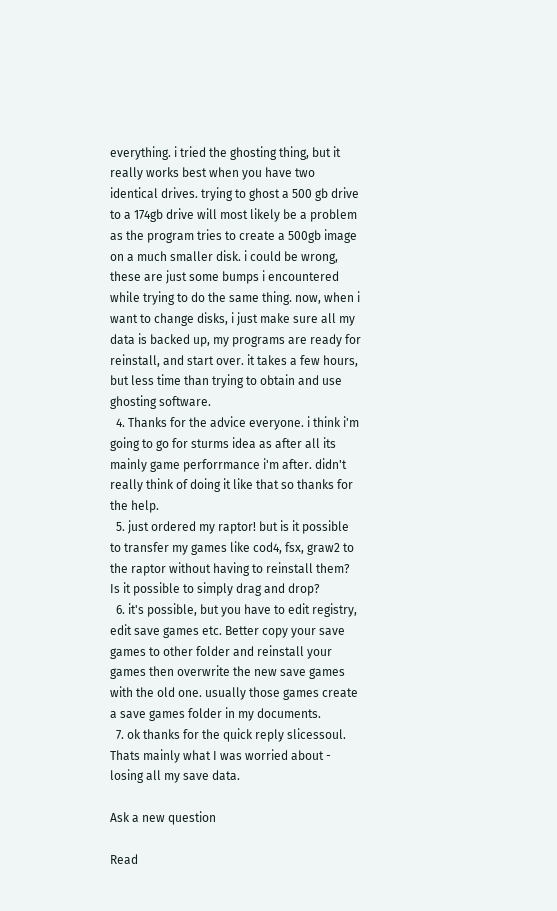everything. i tried the ghosting thing, but it really works best when you have two identical drives. trying to ghost a 500 gb drive to a 174gb drive will most likely be a problem as the program tries to create a 500gb image on a much smaller disk. i could be wrong, these are just some bumps i encountered while trying to do the same thing. now, when i want to change disks, i just make sure all my data is backed up, my programs are ready for reinstall, and start over. it takes a few hours, but less time than trying to obtain and use ghosting software.
  4. Thanks for the advice everyone. i think i'm going to go for sturms idea as after all its mainly game perforrmance i'm after. didn't really think of doing it like that so thanks for the help.
  5. just ordered my raptor! but is it possible to transfer my games like cod4, fsx, graw2 to the raptor without having to reinstall them? Is it possible to simply drag and drop?
  6. it's possible, but you have to edit registry, edit save games etc. Better copy your save games to other folder and reinstall your games then overwrite the new save games with the old one. usually those games create a save games folder in my documents.
  7. ok thanks for the quick reply slicessoul. Thats mainly what I was worried about - losing all my save data.

Ask a new question

Read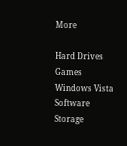More

Hard Drives Games Windows Vista Software Storage